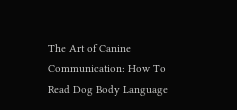The Art of Canine Communication: How To Read Dog Body Language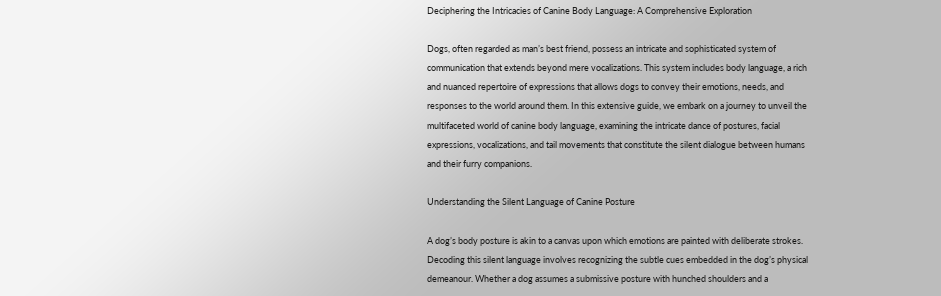Deciphering the Intricacies of Canine Body Language: A Comprehensive Exploration

Dogs, often regarded as man’s best friend, possess an intricate and sophisticated system of communication that extends beyond mere vocalizations. This system includes body language, a rich and nuanced repertoire of expressions that allows dogs to convey their emotions, needs, and responses to the world around them. In this extensive guide, we embark on a journey to unveil the multifaceted world of canine body language, examining the intricate dance of postures, facial expressions, vocalizations, and tail movements that constitute the silent dialogue between humans and their furry companions.

Understanding the Silent Language of Canine Posture

A dog’s body posture is akin to a canvas upon which emotions are painted with deliberate strokes. Decoding this silent language involves recognizing the subtle cues embedded in the dog’s physical demeanour. Whether a dog assumes a submissive posture with hunched shoulders and a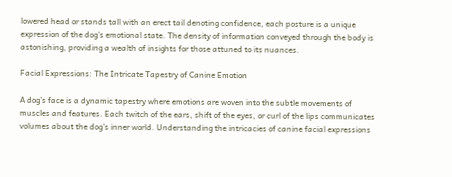lowered head or stands tall with an erect tail denoting confidence, each posture is a unique expression of the dog’s emotional state. The density of information conveyed through the body is astonishing, providing a wealth of insights for those attuned to its nuances.

Facial Expressions: The Intricate Tapestry of Canine Emotion

A dog’s face is a dynamic tapestry where emotions are woven into the subtle movements of muscles and features. Each twitch of the ears, shift of the eyes, or curl of the lips communicates volumes about the dog’s inner world. Understanding the intricacies of canine facial expressions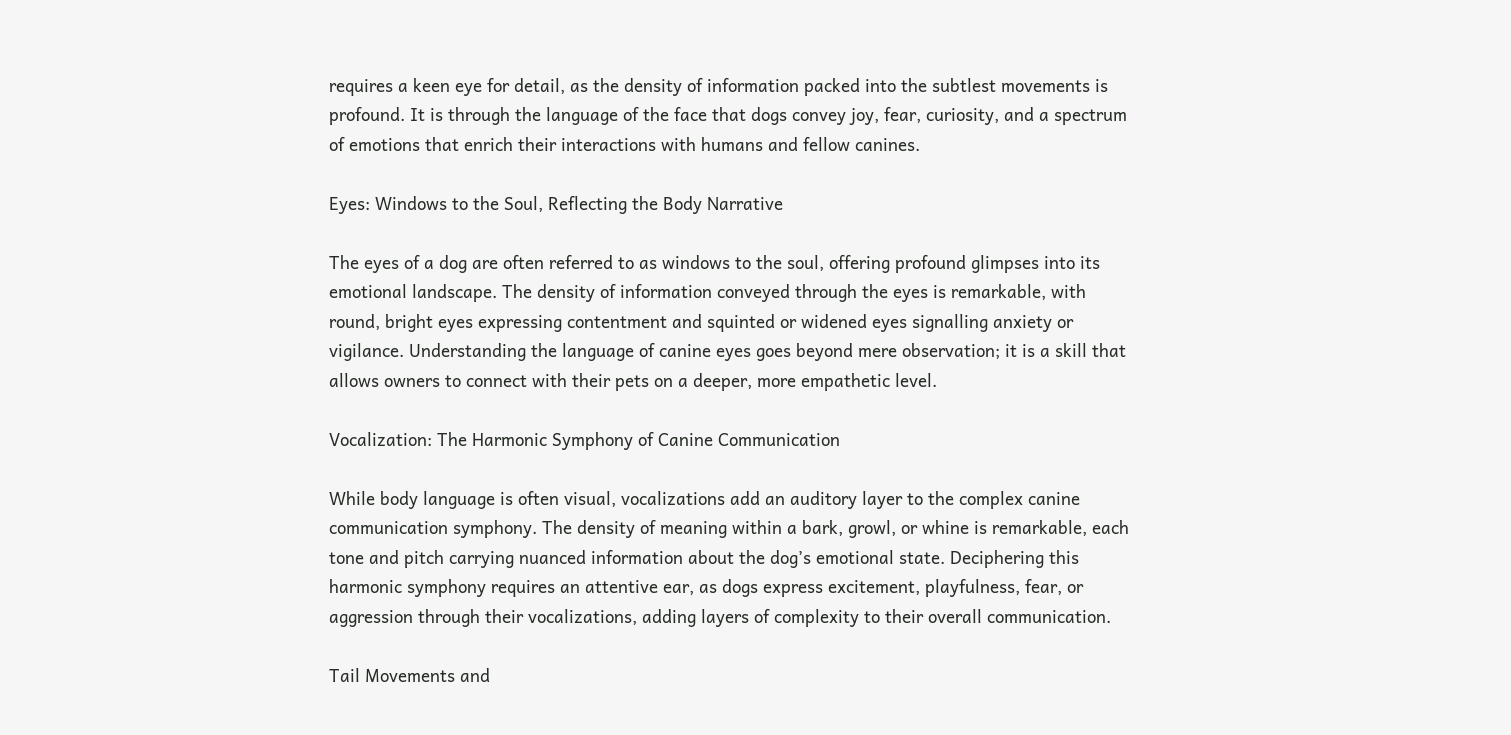requires a keen eye for detail, as the density of information packed into the subtlest movements is profound. It is through the language of the face that dogs convey joy, fear, curiosity, and a spectrum of emotions that enrich their interactions with humans and fellow canines.

Eyes: Windows to the Soul, Reflecting the Body Narrative

The eyes of a dog are often referred to as windows to the soul, offering profound glimpses into its emotional landscape. The density of information conveyed through the eyes is remarkable, with round, bright eyes expressing contentment and squinted or widened eyes signalling anxiety or vigilance. Understanding the language of canine eyes goes beyond mere observation; it is a skill that allows owners to connect with their pets on a deeper, more empathetic level.

Vocalization: The Harmonic Symphony of Canine Communication

While body language is often visual, vocalizations add an auditory layer to the complex canine communication symphony. The density of meaning within a bark, growl, or whine is remarkable, each tone and pitch carrying nuanced information about the dog’s emotional state. Deciphering this harmonic symphony requires an attentive ear, as dogs express excitement, playfulness, fear, or aggression through their vocalizations, adding layers of complexity to their overall communication.

Tail Movements and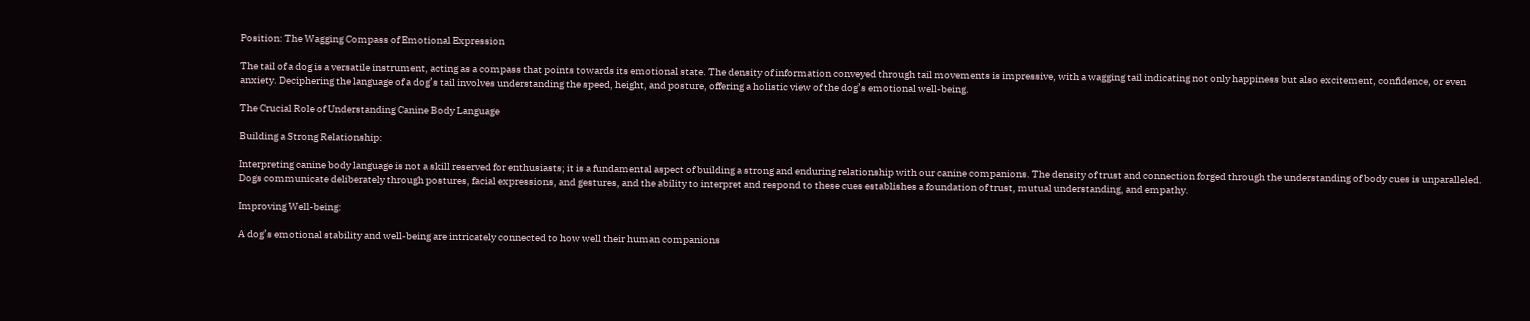Position: The Wagging Compass of Emotional Expression

The tail of a dog is a versatile instrument, acting as a compass that points towards its emotional state. The density of information conveyed through tail movements is impressive, with a wagging tail indicating not only happiness but also excitement, confidence, or even anxiety. Deciphering the language of a dog’s tail involves understanding the speed, height, and posture, offering a holistic view of the dog’s emotional well-being.

The Crucial Role of Understanding Canine Body Language

Building a Strong Relationship:

Interpreting canine body language is not a skill reserved for enthusiasts; it is a fundamental aspect of building a strong and enduring relationship with our canine companions. The density of trust and connection forged through the understanding of body cues is unparalleled. Dogs communicate deliberately through postures, facial expressions, and gestures, and the ability to interpret and respond to these cues establishes a foundation of trust, mutual understanding, and empathy.

Improving Well-being:

A dog’s emotional stability and well-being are intricately connected to how well their human companions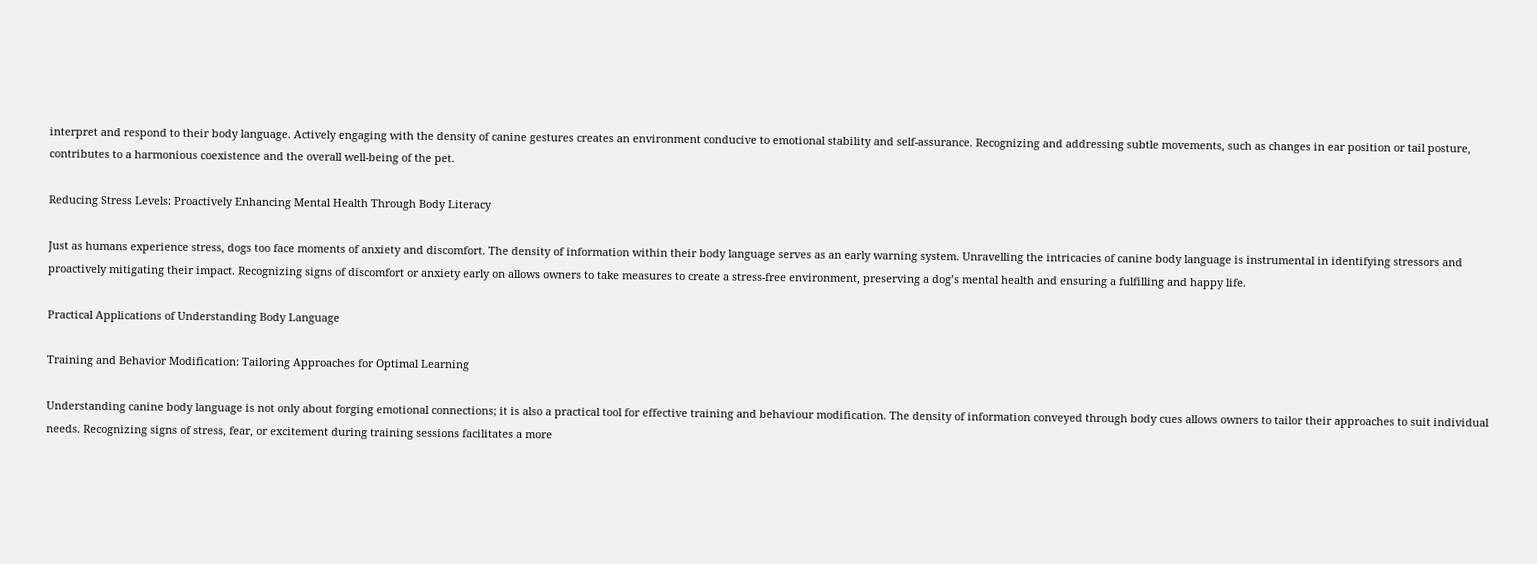interpret and respond to their body language. Actively engaging with the density of canine gestures creates an environment conducive to emotional stability and self-assurance. Recognizing and addressing subtle movements, such as changes in ear position or tail posture, contributes to a harmonious coexistence and the overall well-being of the pet.

Reducing Stress Levels: Proactively Enhancing Mental Health Through Body Literacy

Just as humans experience stress, dogs too face moments of anxiety and discomfort. The density of information within their body language serves as an early warning system. Unravelling the intricacies of canine body language is instrumental in identifying stressors and proactively mitigating their impact. Recognizing signs of discomfort or anxiety early on allows owners to take measures to create a stress-free environment, preserving a dog’s mental health and ensuring a fulfilling and happy life.

Practical Applications of Understanding Body Language

Training and Behavior Modification: Tailoring Approaches for Optimal Learning

Understanding canine body language is not only about forging emotional connections; it is also a practical tool for effective training and behaviour modification. The density of information conveyed through body cues allows owners to tailor their approaches to suit individual needs. Recognizing signs of stress, fear, or excitement during training sessions facilitates a more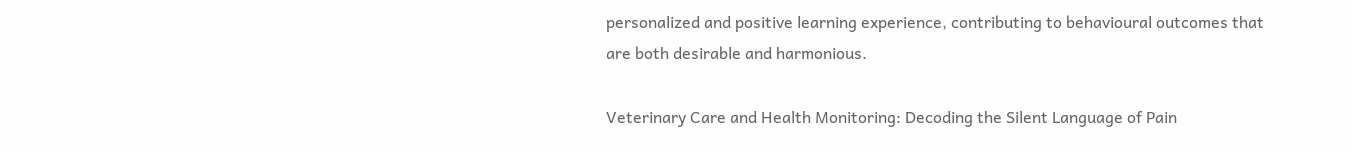personalized and positive learning experience, contributing to behavioural outcomes that are both desirable and harmonious.

Veterinary Care and Health Monitoring: Decoding the Silent Language of Pain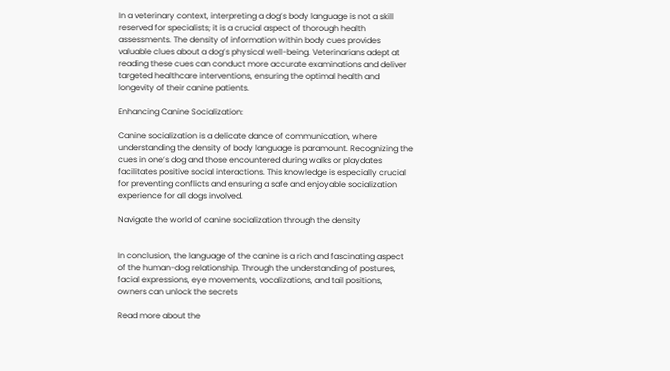In a veterinary context, interpreting a dog’s body language is not a skill reserved for specialists; it is a crucial aspect of thorough health assessments. The density of information within body cues provides valuable clues about a dog’s physical well-being. Veterinarians adept at reading these cues can conduct more accurate examinations and deliver targeted healthcare interventions, ensuring the optimal health and longevity of their canine patients.

Enhancing Canine Socialization:

Canine socialization is a delicate dance of communication, where understanding the density of body language is paramount. Recognizing the cues in one’s dog and those encountered during walks or playdates facilitates positive social interactions. This knowledge is especially crucial for preventing conflicts and ensuring a safe and enjoyable socialization experience for all dogs involved.

Navigate the world of canine socialization through the density


In conclusion, the language of the canine is a rich and fascinating aspect of the human-dog relationship. Through the understanding of postures, facial expressions, eye movements, vocalizations, and tail positions, owners can unlock the secrets

Read more about the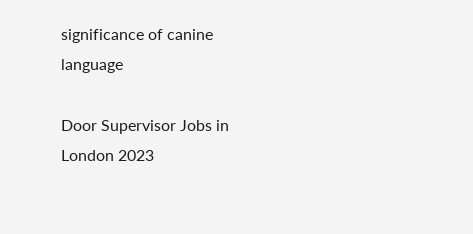significance of canine language

Door Supervisor Jobs in London 2023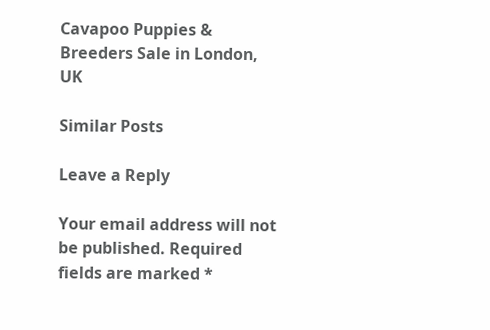Cavapoo Puppies & Breeders Sale in London, UK

Similar Posts

Leave a Reply

Your email address will not be published. Required fields are marked *